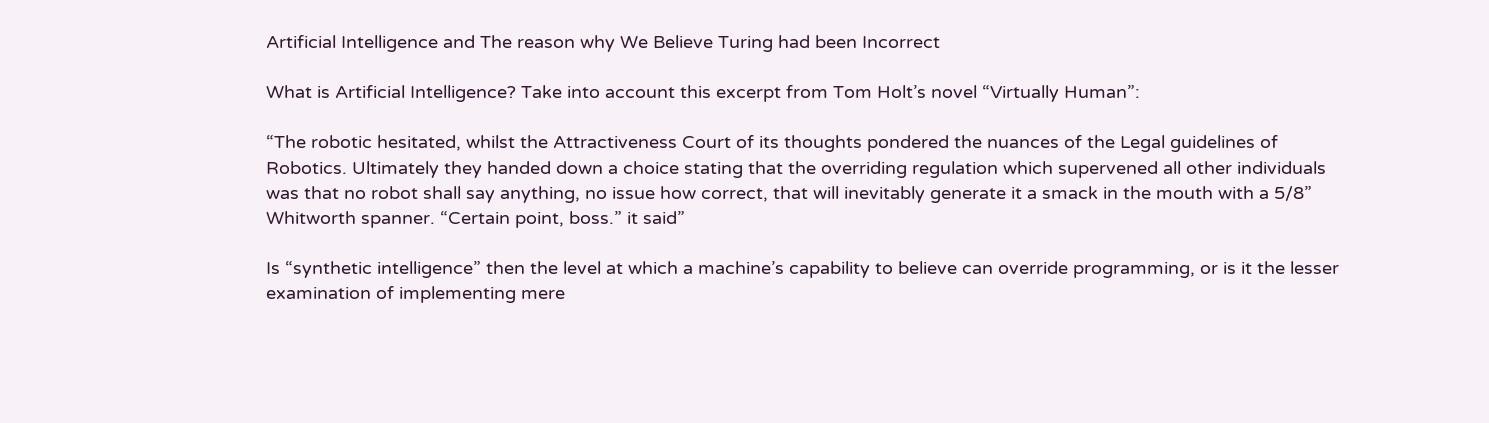Artificial Intelligence and The reason why We Believe Turing had been Incorrect

What is Artificial Intelligence? Take into account this excerpt from Tom Holt’s novel “Virtually Human”:

“The robotic hesitated, whilst the Attractiveness Court of its thoughts pondered the nuances of the Legal guidelines of Robotics. Ultimately they handed down a choice stating that the overriding regulation which supervened all other individuals was that no robot shall say anything, no issue how correct, that will inevitably generate it a smack in the mouth with a 5/8” Whitworth spanner. “Certain point, boss.” it said”

Is “synthetic intelligence” then the level at which a machine’s capability to believe can override programming, or is it the lesser examination of implementing mere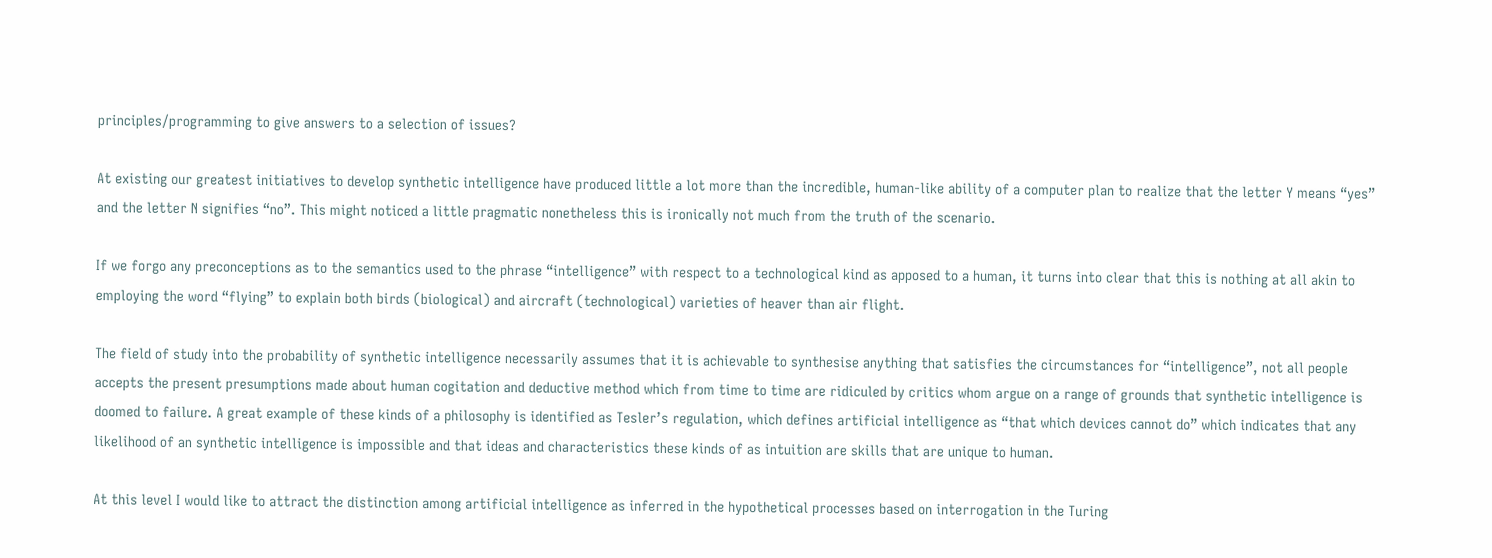principles/programming to give answers to a selection of issues?

At existing our greatest initiatives to develop synthetic intelligence have produced little a lot more than the incredible, human-like ability of a computer plan to realize that the letter Y means “yes” and the letter N signifies “no”. This might noticed a little pragmatic nonetheless this is ironically not much from the truth of the scenario.

If we forgo any preconceptions as to the semantics used to the phrase “intelligence” with respect to a technological kind as apposed to a human, it turns into clear that this is nothing at all akin to employing the word “flying” to explain both birds (biological) and aircraft (technological) varieties of heaver than air flight.

The field of study into the probability of synthetic intelligence necessarily assumes that it is achievable to synthesise anything that satisfies the circumstances for “intelligence”, not all people accepts the present presumptions made about human cogitation and deductive method which from time to time are ridiculed by critics whom argue on a range of grounds that synthetic intelligence is doomed to failure. A great example of these kinds of a philosophy is identified as Tesler’s regulation, which defines artificial intelligence as “that which devices cannot do” which indicates that any likelihood of an synthetic intelligence is impossible and that ideas and characteristics these kinds of as intuition are skills that are unique to human.

At this level I would like to attract the distinction among artificial intelligence as inferred in the hypothetical processes based on interrogation in the Turing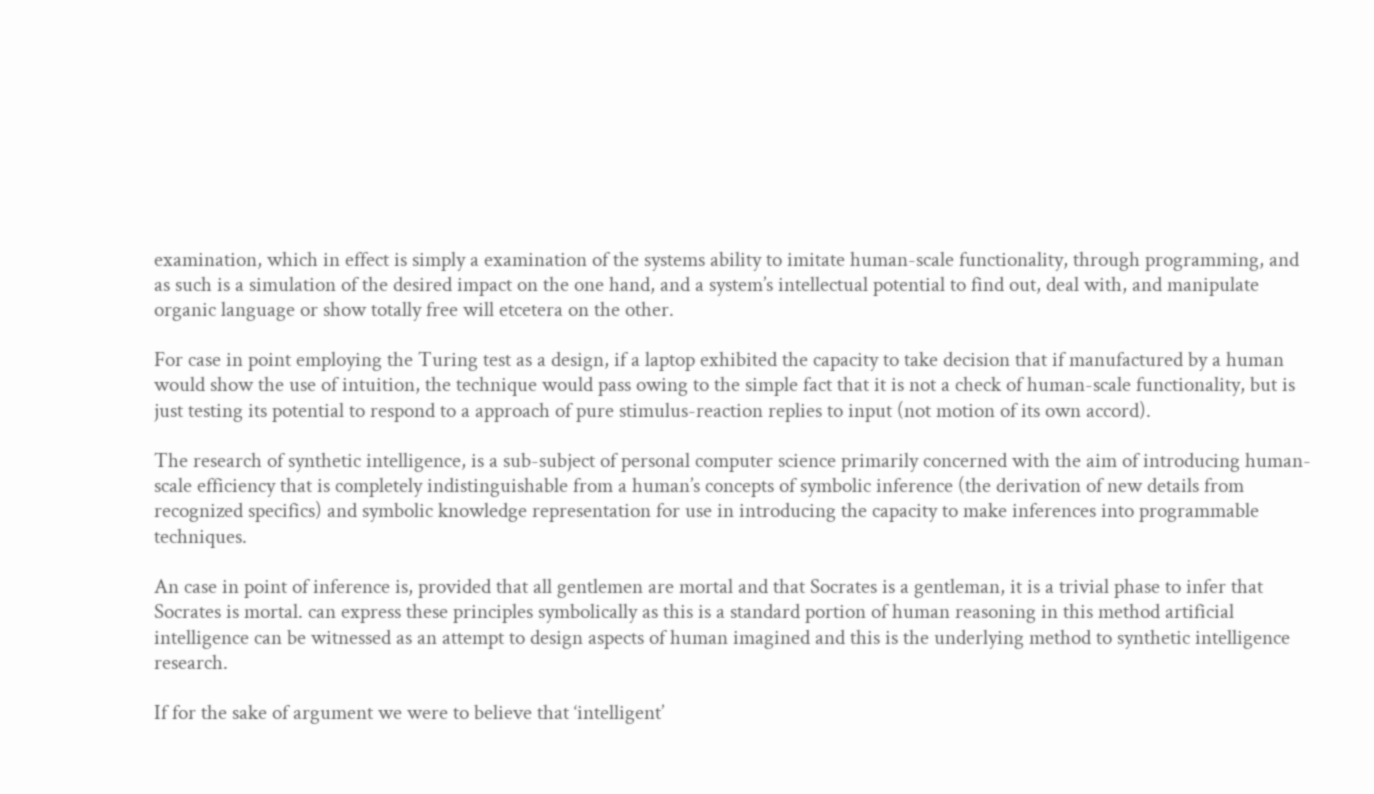examination, which in effect is simply a examination of the systems ability to imitate human-scale functionality, through programming, and as such is a simulation of the desired impact on the one hand, and a system’s intellectual potential to find out, deal with, and manipulate organic language or show totally free will etcetera on the other.

For case in point employing the Turing test as a design, if a laptop exhibited the capacity to take decision that if manufactured by a human would show the use of intuition, the technique would pass owing to the simple fact that it is not a check of human-scale functionality, but is just testing its potential to respond to a approach of pure stimulus-reaction replies to input (not motion of its own accord).

The research of synthetic intelligence, is a sub-subject of personal computer science primarily concerned with the aim of introducing human-scale efficiency that is completely indistinguishable from a human’s concepts of symbolic inference (the derivation of new details from recognized specifics) and symbolic knowledge representation for use in introducing the capacity to make inferences into programmable techniques.

An case in point of inference is, provided that all gentlemen are mortal and that Socrates is a gentleman, it is a trivial phase to infer that Socrates is mortal. can express these principles symbolically as this is a standard portion of human reasoning in this method artificial intelligence can be witnessed as an attempt to design aspects of human imagined and this is the underlying method to synthetic intelligence research.

If for the sake of argument we were to believe that ‘intelligent’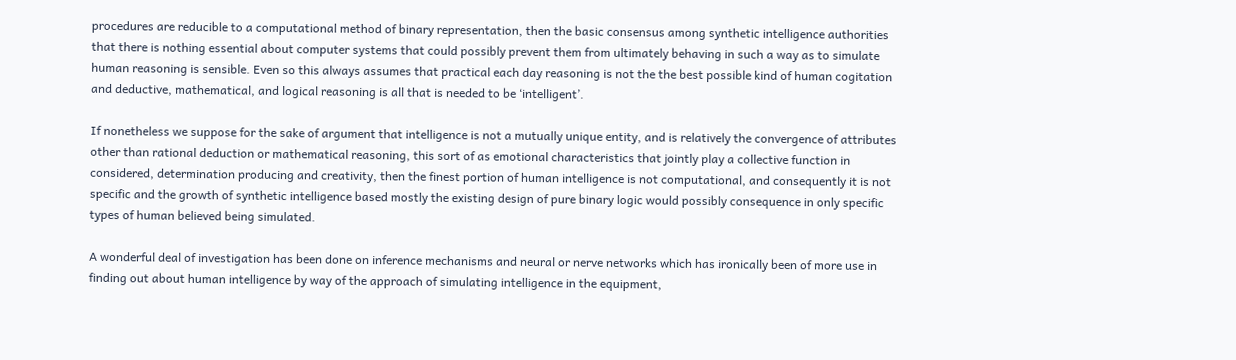procedures are reducible to a computational method of binary representation, then the basic consensus among synthetic intelligence authorities that there is nothing essential about computer systems that could possibly prevent them from ultimately behaving in such a way as to simulate human reasoning is sensible. Even so this always assumes that practical each day reasoning is not the the best possible kind of human cogitation and deductive, mathematical, and logical reasoning is all that is needed to be ‘intelligent’.

If nonetheless we suppose for the sake of argument that intelligence is not a mutually unique entity, and is relatively the convergence of attributes other than rational deduction or mathematical reasoning, this sort of as emotional characteristics that jointly play a collective function in considered, determination producing and creativity, then the finest portion of human intelligence is not computational, and consequently it is not specific and the growth of synthetic intelligence based mostly the existing design of pure binary logic would possibly consequence in only specific types of human believed being simulated.

A wonderful deal of investigation has been done on inference mechanisms and neural or nerve networks which has ironically been of more use in finding out about human intelligence by way of the approach of simulating intelligence in the equipment,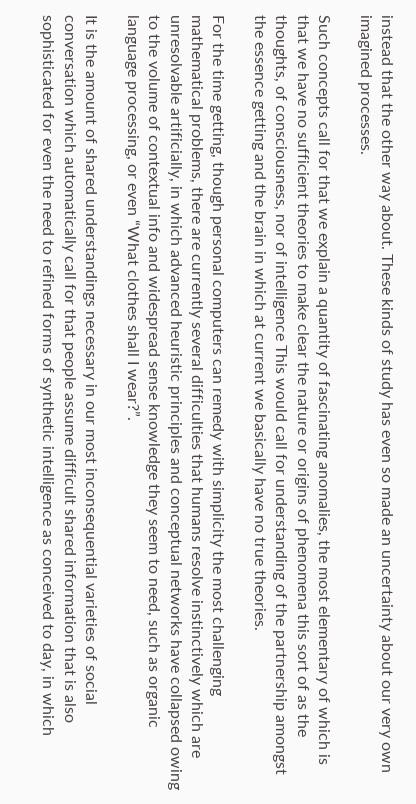instead that the other way about. These kinds of study has even so made an uncertainty about our very own imagined processes.

Such concepts call for that we explain a quantity of fascinating anomalies, the most elementary of which is that we have no sufficient theories to make clear the nature or origins of phenomena this sort of as the thoughts, of consciousness, nor of intelligence This would call for understanding of the partnership amongst the essence getting and the brain in which at current we basically have no true theories.

For the time getting, though personal computers can remedy with simplicity the most challenging mathematical problems, there are currently several difficulties that humans resolve instinctively which are unresolvable artificially, in which advanced heuristic principles and conceptual networks have collapsed owing to the volume of contextual info and widespread sense knowledge they seem to need, such as organic language processing, or even “What clothes shall I wear?”.

It is the amount of shared understandings necessary in our most inconsequential varieties of social conversation which automatically call for that people assume difficult shared information that is also sophisticated for even the need to refined forms of synthetic intelligence as conceived to day, in which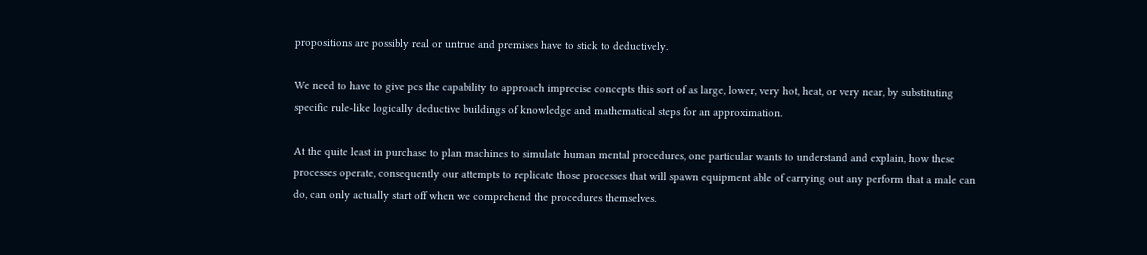propositions are possibly real or untrue and premises have to stick to deductively.

We need to have to give pcs the capability to approach imprecise concepts this sort of as large, lower, very hot, heat, or very near, by substituting specific rule-like logically deductive buildings of knowledge and mathematical steps for an approximation.

At the quite least in purchase to plan machines to simulate human mental procedures, one particular wants to understand and explain, how these processes operate, consequently our attempts to replicate those processes that will spawn equipment able of carrying out any perform that a male can do, can only actually start off when we comprehend the procedures themselves.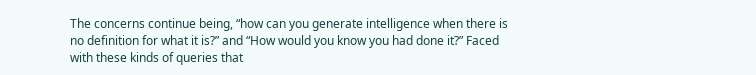The concerns continue being, “how can you generate intelligence when there is no definition for what it is?” and “How would you know you had done it?” Faced with these kinds of queries that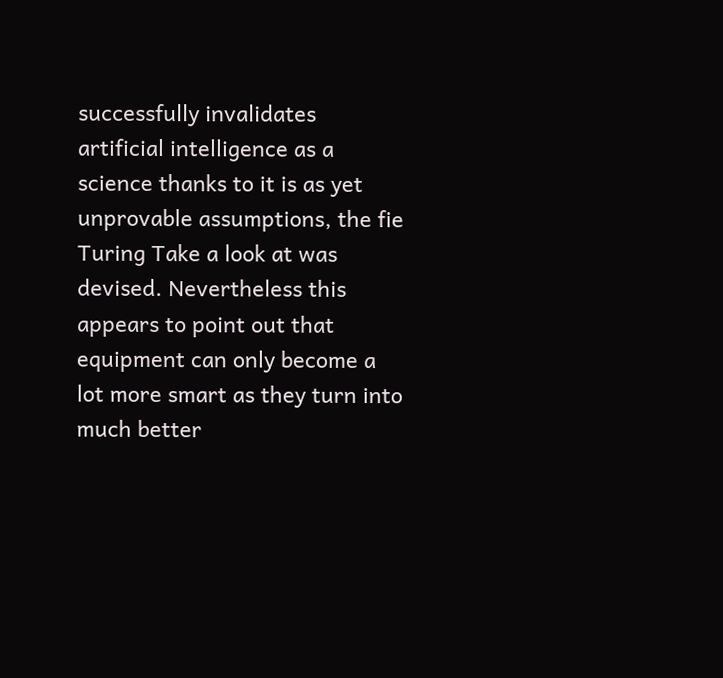successfully invalidates artificial intelligence as a science thanks to it is as yet unprovable assumptions, the fie Turing Take a look at was devised. Nevertheless this appears to point out that equipment can only become a lot more smart as they turn into much better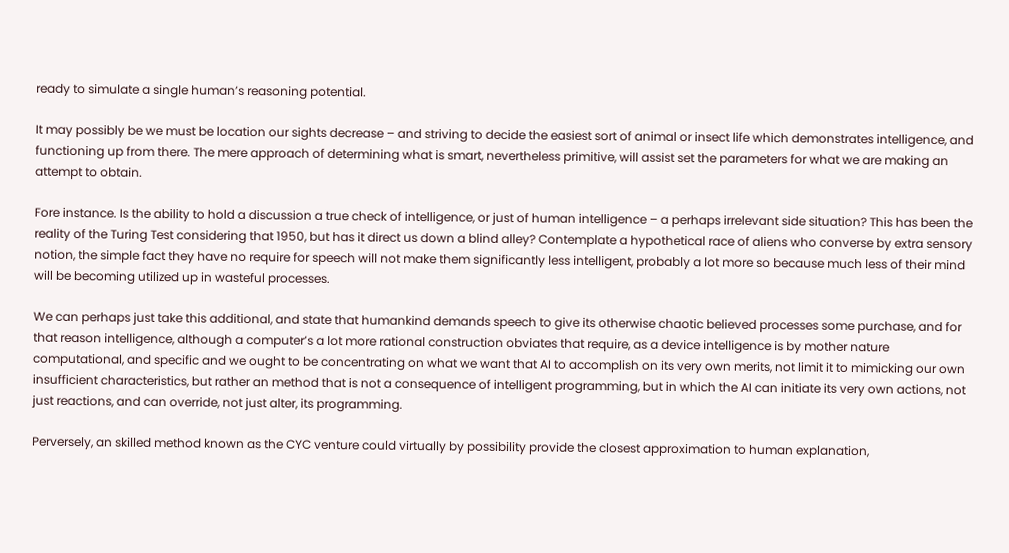ready to simulate a single human’s reasoning potential.

It may possibly be we must be location our sights decrease – and striving to decide the easiest sort of animal or insect life which demonstrates intelligence, and functioning up from there. The mere approach of determining what is smart, nevertheless primitive, will assist set the parameters for what we are making an attempt to obtain.

Fore instance. Is the ability to hold a discussion a true check of intelligence, or just of human intelligence – a perhaps irrelevant side situation? This has been the reality of the Turing Test considering that 1950, but has it direct us down a blind alley? Contemplate a hypothetical race of aliens who converse by extra sensory notion, the simple fact they have no require for speech will not make them significantly less intelligent, probably a lot more so because much less of their mind will be becoming utilized up in wasteful processes.

We can perhaps just take this additional, and state that humankind demands speech to give its otherwise chaotic believed processes some purchase, and for that reason intelligence, although a computer’s a lot more rational construction obviates that require, as a device intelligence is by mother nature computational, and specific and we ought to be concentrating on what we want that AI to accomplish on its very own merits, not limit it to mimicking our own insufficient characteristics, but rather an method that is not a consequence of intelligent programming, but in which the AI can initiate its very own actions, not just reactions, and can override, not just alter, its programming.

Perversely, an skilled method known as the CYC venture could virtually by possibility provide the closest approximation to human explanation,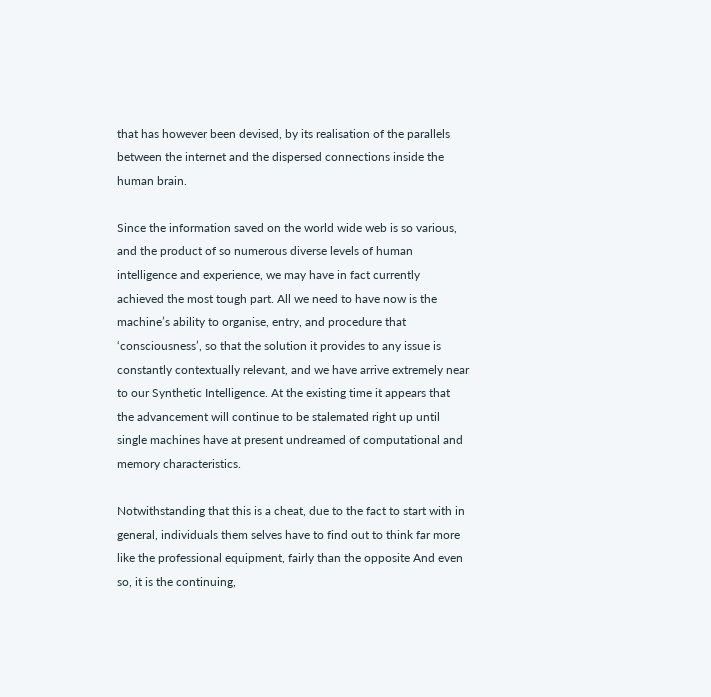that has however been devised, by its realisation of the parallels between the internet and the dispersed connections inside the human brain.

Since the information saved on the world wide web is so various, and the product of so numerous diverse levels of human intelligence and experience, we may have in fact currently achieved the most tough part. All we need to have now is the machine’s ability to organise, entry, and procedure that ‘consciousness’, so that the solution it provides to any issue is constantly contextually relevant, and we have arrive extremely near to our Synthetic Intelligence. At the existing time it appears that the advancement will continue to be stalemated right up until single machines have at present undreamed of computational and memory characteristics.

Notwithstanding that this is a cheat, due to the fact to start with in general, individuals them selves have to find out to think far more like the professional equipment, fairly than the opposite And even so, it is the continuing,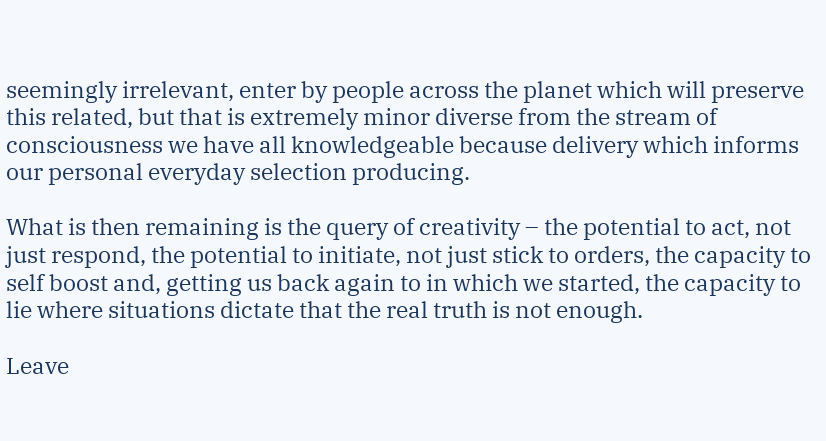seemingly irrelevant, enter by people across the planet which will preserve this related, but that is extremely minor diverse from the stream of consciousness we have all knowledgeable because delivery which informs our personal everyday selection producing.

What is then remaining is the query of creativity – the potential to act, not just respond, the potential to initiate, not just stick to orders, the capacity to self boost and, getting us back again to in which we started, the capacity to lie where situations dictate that the real truth is not enough.

Leave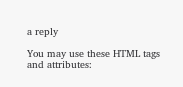a reply

You may use these HTML tags and attributes: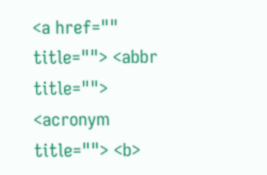<a href="" title=""> <abbr title=""> <acronym title=""> <b>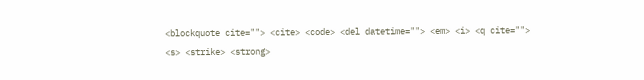<blockquote cite=""> <cite> <code> <del datetime=""> <em> <i> <q cite=""> <s> <strike> <strong>